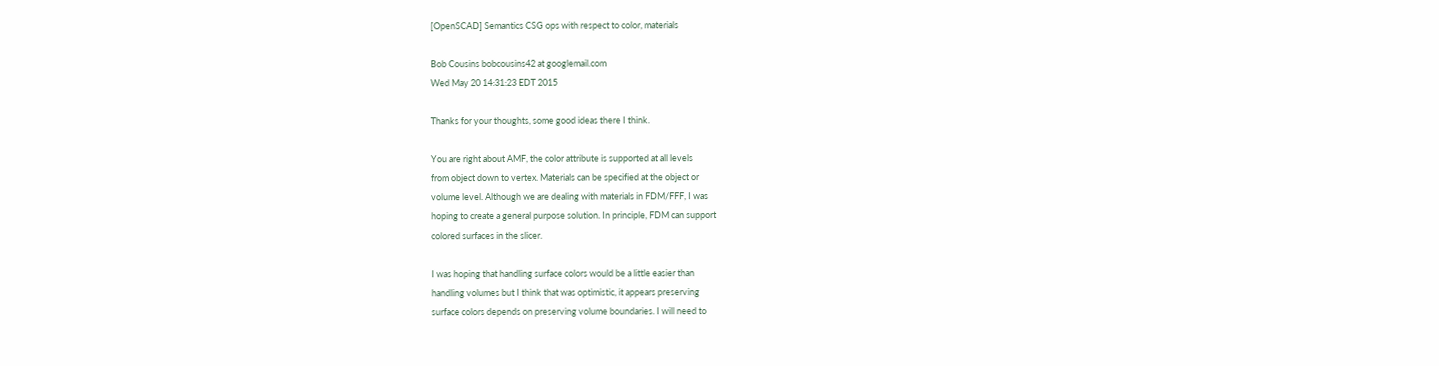[OpenSCAD] Semantics CSG ops with respect to color, materials

Bob Cousins bobcousins42 at googlemail.com
Wed May 20 14:31:23 EDT 2015

Thanks for your thoughts, some good ideas there I think.

You are right about AMF, the color attribute is supported at all levels
from object down to vertex. Materials can be specified at the object or
volume level. Although we are dealing with materials in FDM/FFF, I was
hoping to create a general purpose solution. In principle, FDM can support
colored surfaces in the slicer.

I was hoping that handling surface colors would be a little easier than
handling volumes but I think that was optimistic, it appears preserving
surface colors depends on preserving volume boundaries. I will need to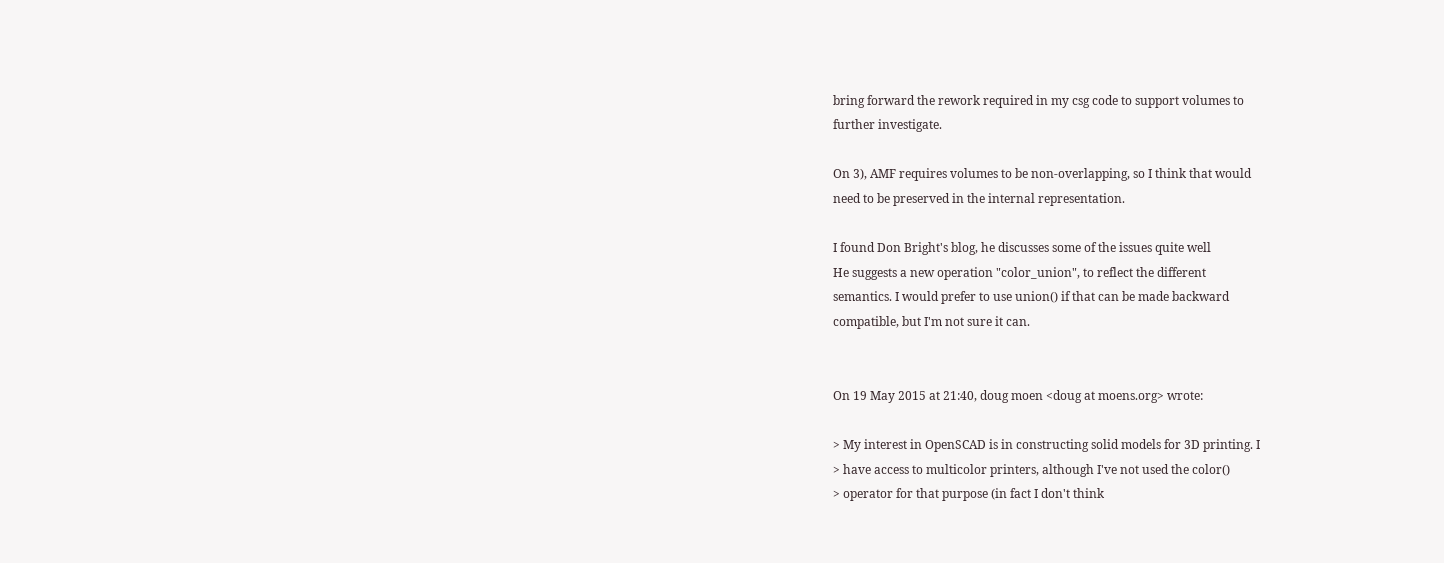bring forward the rework required in my csg code to support volumes to
further investigate.

On 3), AMF requires volumes to be non-overlapping, so I think that would
need to be preserved in the internal representation.

I found Don Bright's blog, he discusses some of the issues quite well
He suggests a new operation "color_union", to reflect the different
semantics. I would prefer to use union() if that can be made backward
compatible, but I'm not sure it can.


On 19 May 2015 at 21:40, doug moen <doug at moens.org> wrote:

> My interest in OpenSCAD is in constructing solid models for 3D printing. I
> have access to multicolor printers, although I've not used the color()
> operator for that purpose (in fact I don't think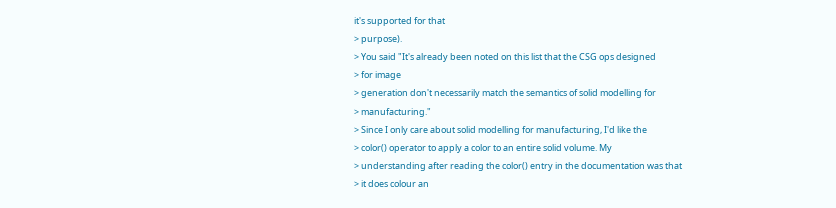it's supported for that
> purpose).
> You said "It's already been noted on this list that the CSG ops designed
> for image
> generation don't necessarily match the semantics of solid modelling for
> manufacturing."
> Since I only care about solid modelling for manufacturing, I'd like the
> color() operator to apply a color to an entire solid volume. My
> understanding after reading the color() entry in the documentation was that
> it does colour an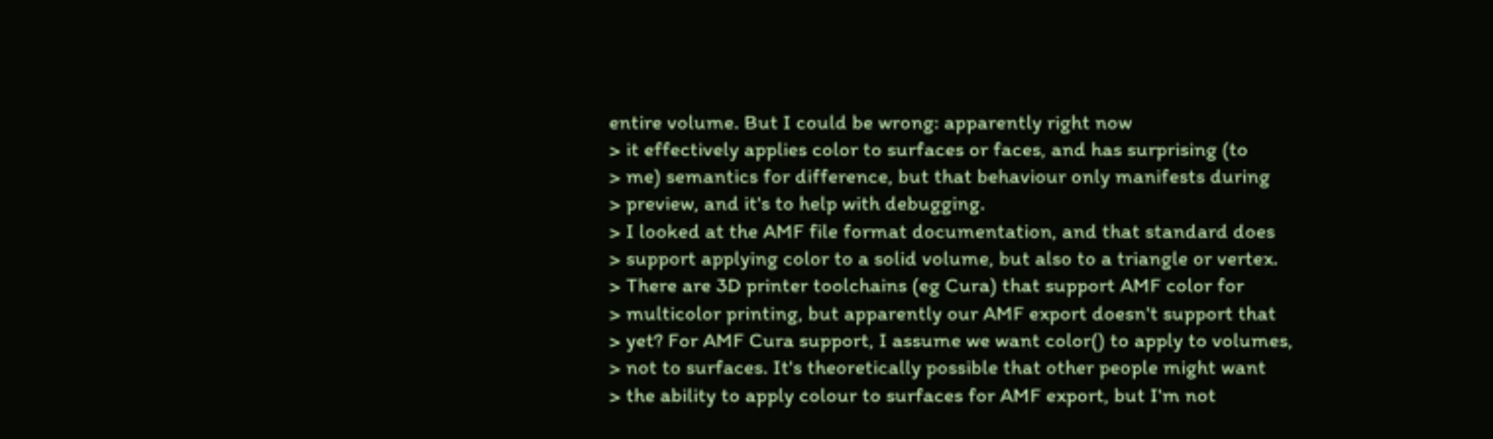entire volume. But I could be wrong: apparently right now
> it effectively applies color to surfaces or faces, and has surprising (to
> me) semantics for difference, but that behaviour only manifests during
> preview, and it's to help with debugging.
> I looked at the AMF file format documentation, and that standard does
> support applying color to a solid volume, but also to a triangle or vertex.
> There are 3D printer toolchains (eg Cura) that support AMF color for
> multicolor printing, but apparently our AMF export doesn't support that
> yet? For AMF Cura support, I assume we want color() to apply to volumes,
> not to surfaces. It's theoretically possible that other people might want
> the ability to apply colour to surfaces for AMF export, but I'm not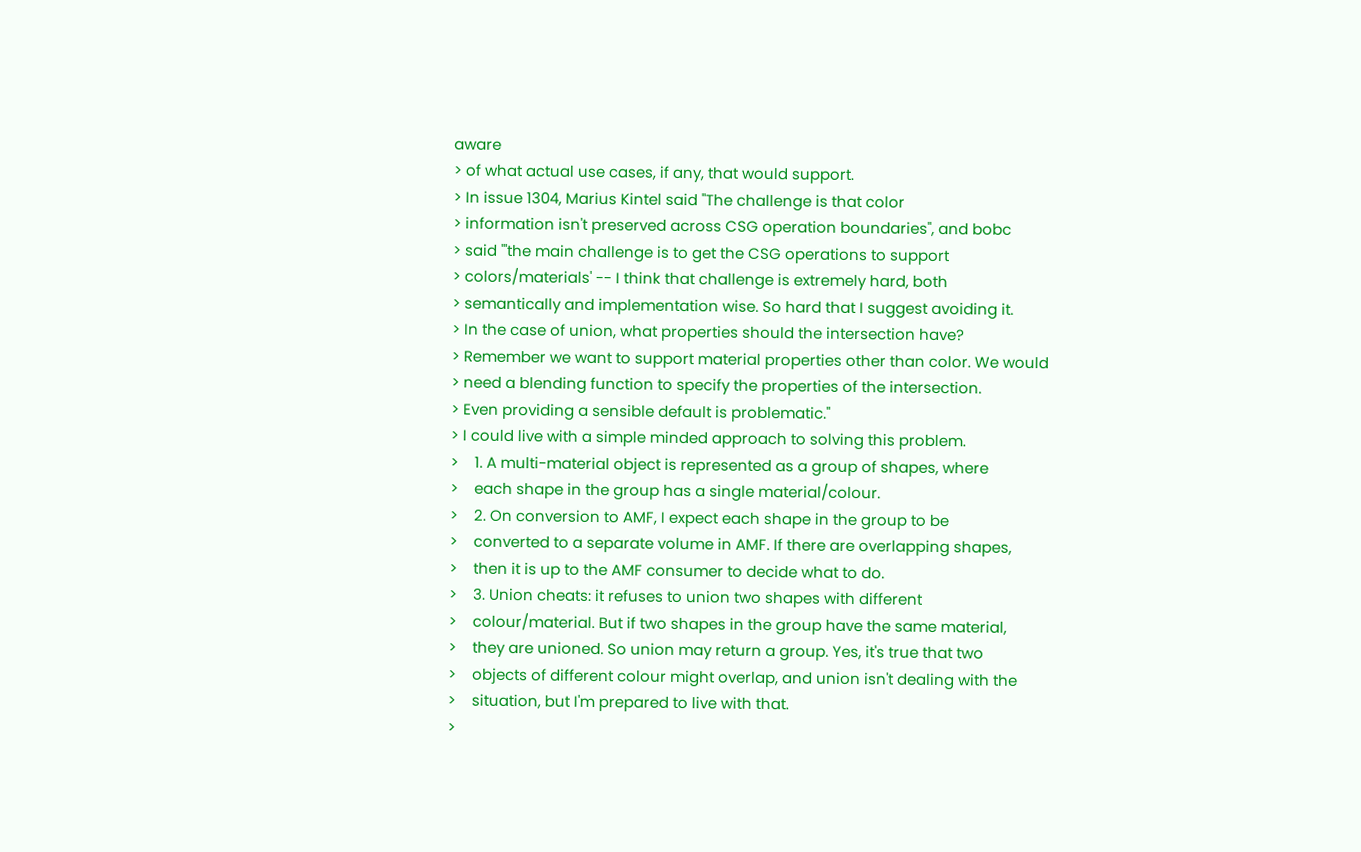aware
> of what actual use cases, if any, that would support.
> In issue 1304, Marius Kintel said "The challenge is that color
> information isn't preserved across CSG operation boundaries", and bobc
> said "'the main challenge is to get the CSG operations to support
> colors/materials' -- I think that challenge is extremely hard, both
> semantically and implementation wise. So hard that I suggest avoiding it.
> In the case of union, what properties should the intersection have?
> Remember we want to support material properties other than color. We would
> need a blending function to specify the properties of the intersection.
> Even providing a sensible default is problematic."
> I could live with a simple minded approach to solving this problem.
>    1. A multi-material object is represented as a group of shapes, where
>    each shape in the group has a single material/colour.
>    2. On conversion to AMF, I expect each shape in the group to be
>    converted to a separate volume in AMF. If there are overlapping shapes,
>    then it is up to the AMF consumer to decide what to do.
>    3. Union cheats: it refuses to union two shapes with different
>    colour/material. But if two shapes in the group have the same material,
>    they are unioned. So union may return a group. Yes, it's true that two
>    objects of different colour might overlap, and union isn't dealing with the
>    situation, but I'm prepared to live with that.
>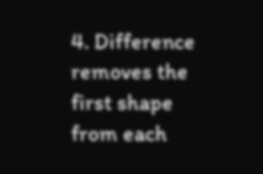4. Difference removes the first shape from each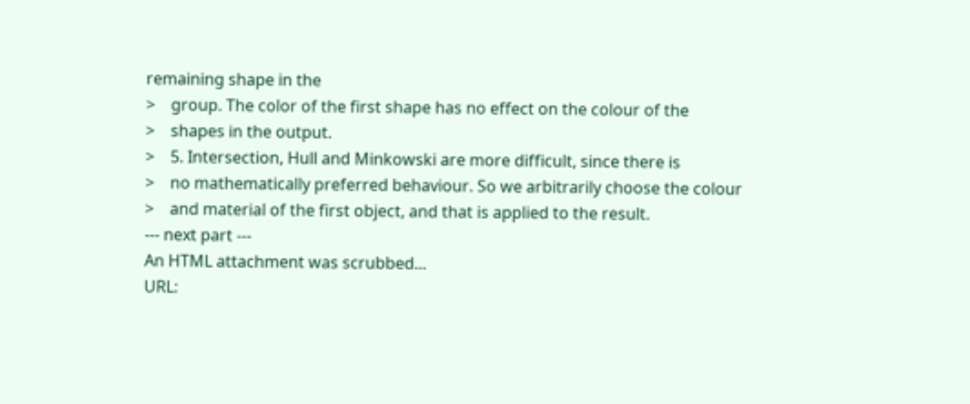remaining shape in the
>    group. The color of the first shape has no effect on the colour of the
>    shapes in the output.
>    5. Intersection, Hull and Minkowski are more difficult, since there is
>    no mathematically preferred behaviour. So we arbitrarily choose the colour
>    and material of the first object, and that is applied to the result.
--- next part ---
An HTML attachment was scrubbed...
URL: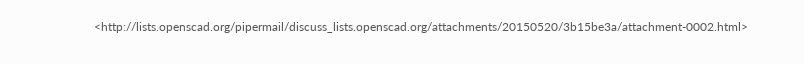<http://lists.openscad.org/pipermail/discuss_lists.openscad.org/attachments/20150520/3b15be3a/attachment-0002.html>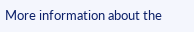More information about the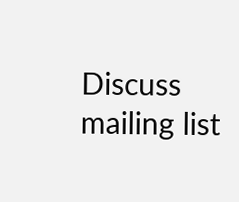Discuss mailing list